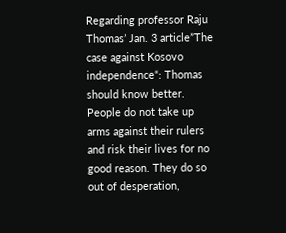Regarding professor Raju Thomas’ Jan. 3 article”The case against Kosovo independence“: Thomas should know better. People do not take up arms against their rulers and risk their lives for no good reason. They do so out of desperation,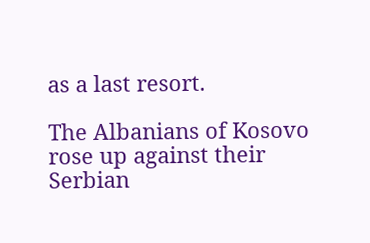as a last resort.

The Albanians of Kosovo rose up against their Serbian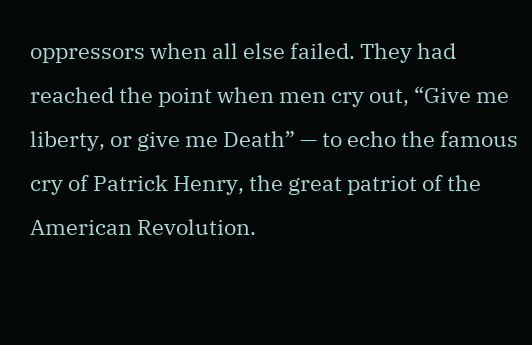oppressors when all else failed. They had reached the point when men cry out, “Give me liberty, or give me Death” — to echo the famous cry of Patrick Henry, the great patriot of the American Revolution.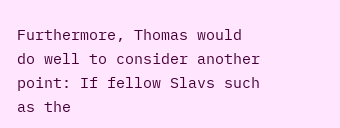Furthermore, Thomas would do well to consider another point: If fellow Slavs such as the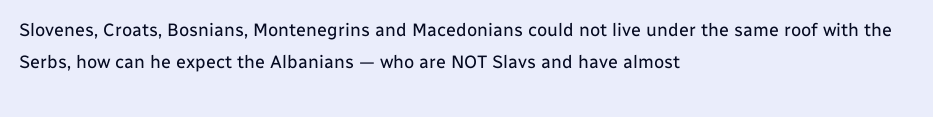Slovenes, Croats, Bosnians, Montenegrins and Macedonians could not live under the same roof with the Serbs, how can he expect the Albanians — who are NOT Slavs and have almost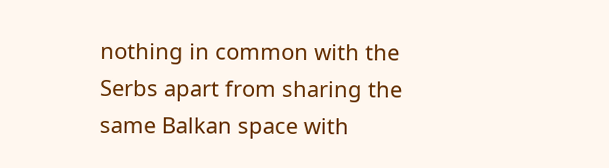nothing in common with the Serbs apart from sharing the same Balkan space with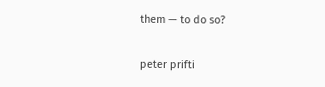them — to do so?

peter prifti